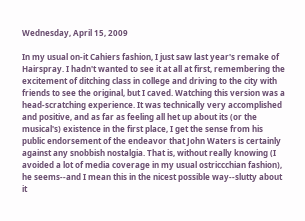Wednesday, April 15, 2009

In my usual on-it Cahiers fashion, I just saw last year's remake of Hairspray. I hadn't wanted to see it at all at first, remembering the excitement of ditching class in college and driving to the city with friends to see the original, but I caved. Watching this version was a head-scratching experience. It was technically very accomplished and positive, and as far as feeling all het up about its (or the musical's) existence in the first place, I get the sense from his public endorsement of the endeavor that John Waters is certainly against any snobbish nostalgia. That is, without really knowing (I avoided a lot of media coverage in my usual ostriccchian fashion), he seems--and I mean this in the nicest possible way--slutty about it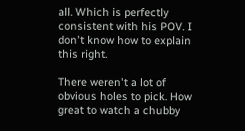all. Which is perfectly consistent with his POV. I don't know how to explain this right.

There weren't a lot of obvious holes to pick. How great to watch a chubby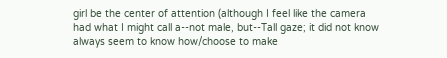girl be the center of attention (although I feel like the camera had what I might call a--not male, but--Tall gaze; it did not know always seem to know how/choose to make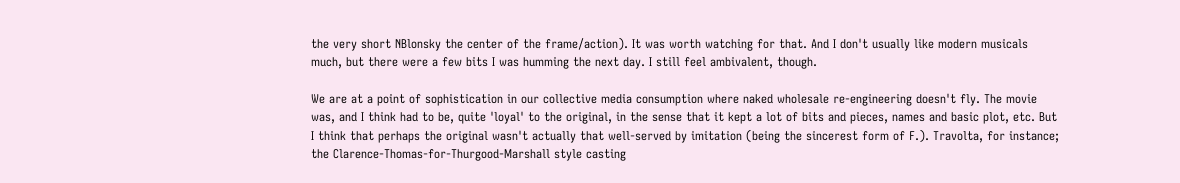the very short NBlonsky the center of the frame/action). It was worth watching for that. And I don't usually like modern musicals much, but there were a few bits I was humming the next day. I still feel ambivalent, though.

We are at a point of sophistication in our collective media consumption where naked wholesale re-engineering doesn't fly. The movie was, and I think had to be, quite 'loyal' to the original, in the sense that it kept a lot of bits and pieces, names and basic plot, etc. But I think that perhaps the original wasn't actually that well-served by imitation (being the sincerest form of F.). Travolta, for instance; the Clarence-Thomas-for-Thurgood-Marshall style casting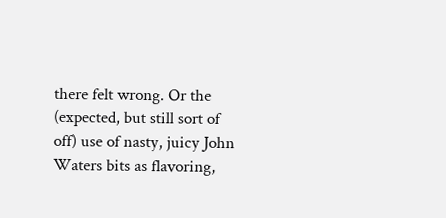there felt wrong. Or the (expected, but still sort of off) use of nasty, juicy John Waters bits as flavoring,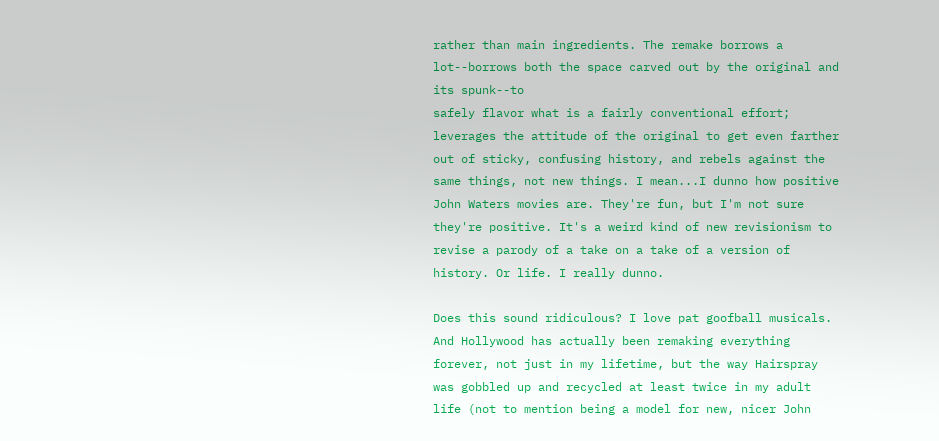rather than main ingredients. The remake borrows a lot--borrows both the space carved out by the original and its spunk--to
safely flavor what is a fairly conventional effort; leverages the attitude of the original to get even farther out of sticky, confusing history, and rebels against the same things, not new things. I mean...I dunno how positive John Waters movies are. They're fun, but I'm not sure they're positive. It's a weird kind of new revisionism to revise a parody of a take on a take of a version of history. Or life. I really dunno.

Does this sound ridiculous? I love pat goofball musicals. And Hollywood has actually been remaking everything forever, not just in my lifetime, but the way Hairspray was gobbled up and recycled at least twice in my adult life (not to mention being a model for new, nicer John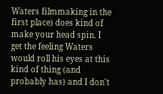Waters filmmaking in the first place) does kind of make your head spin. I get the feeling Waters would roll his eyes at this kind of thing (and probably has) and I don't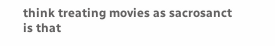think treating movies as sacrosanct is that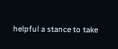helpful a stance to take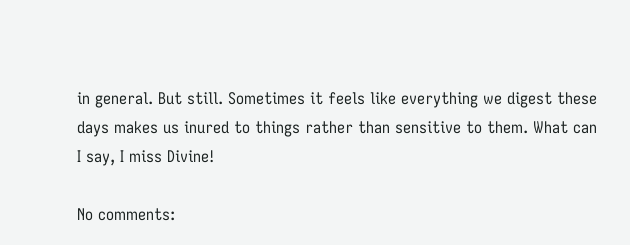in general. But still. Sometimes it feels like everything we digest these days makes us inured to things rather than sensitive to them. What can I say, I miss Divine!

No comments: